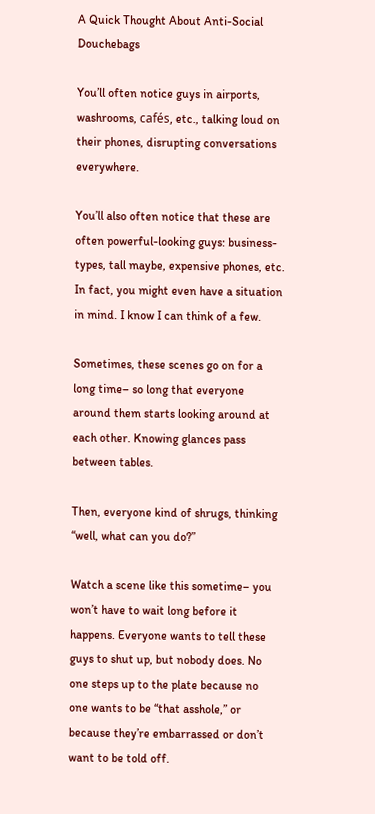A Quick Thought About Anti-Social Douchebags

You’ll often notice guys in airports, washrooms, cafés, etc., talking loud on their phones, disrupting conversations everywhere.

You’ll also often notice that these are often powerful-looking guys: business-types, tall maybe, expensive phones, etc. In fact, you might even have a situation in mind. I know I can think of a few.

Sometimes, these scenes go on for a long time– so long that everyone around them starts looking around at each other. Knowing glances pass between tables.

Then, everyone kind of shrugs, thinking “well, what can you do?”

Watch a scene like this sometime– you won’t have to wait long before it happens. Everyone wants to tell these guys to shut up, but nobody does. No one steps up to the plate because no one wants to be “that asshole,” or because they’re embarrassed or don’t want to be told off.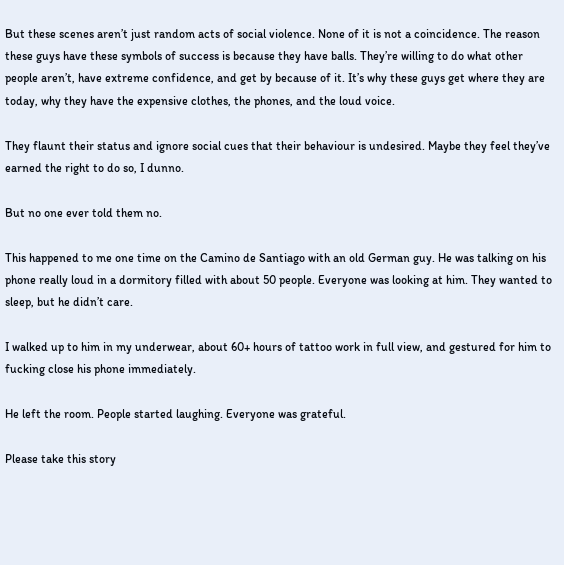But these scenes aren’t just random acts of social violence. None of it is not a coincidence. The reason these guys have these symbols of success is because they have balls. They’re willing to do what other people aren’t, have extreme confidence, and get by because of it. It’s why these guys get where they are today, why they have the expensive clothes, the phones, and the loud voice.

They flaunt their status and ignore social cues that their behaviour is undesired. Maybe they feel they’ve earned the right to do so, I dunno.

But no one ever told them no.

This happened to me one time on the Camino de Santiago with an old German guy. He was talking on his phone really loud in a dormitory filled with about 50 people. Everyone was looking at him. They wanted to sleep, but he didn’t care.

I walked up to him in my underwear, about 60+ hours of tattoo work in full view, and gestured for him to fucking close his phone immediately.

He left the room. People started laughing. Everyone was grateful.

Please take this story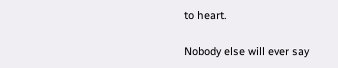to heart.

Nobody else will ever say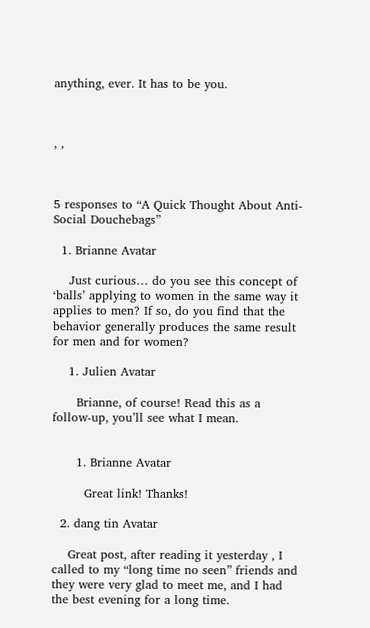anything, ever. It has to be you.



, ,



5 responses to “A Quick Thought About Anti-Social Douchebags”

  1. Brianne Avatar

    Just curious… do you see this concept of ‘balls’ applying to women in the same way it applies to men? If so, do you find that the behavior generally produces the same result for men and for women?

    1. Julien Avatar

      Brianne, of course! Read this as a follow-up, you’ll see what I mean.


      1. Brianne Avatar

        Great link! Thanks!

  2. dang tin Avatar

    Great post, after reading it yesterday , I called to my “long time no seen” friends and they were very glad to meet me, and I had the best evening for a long time.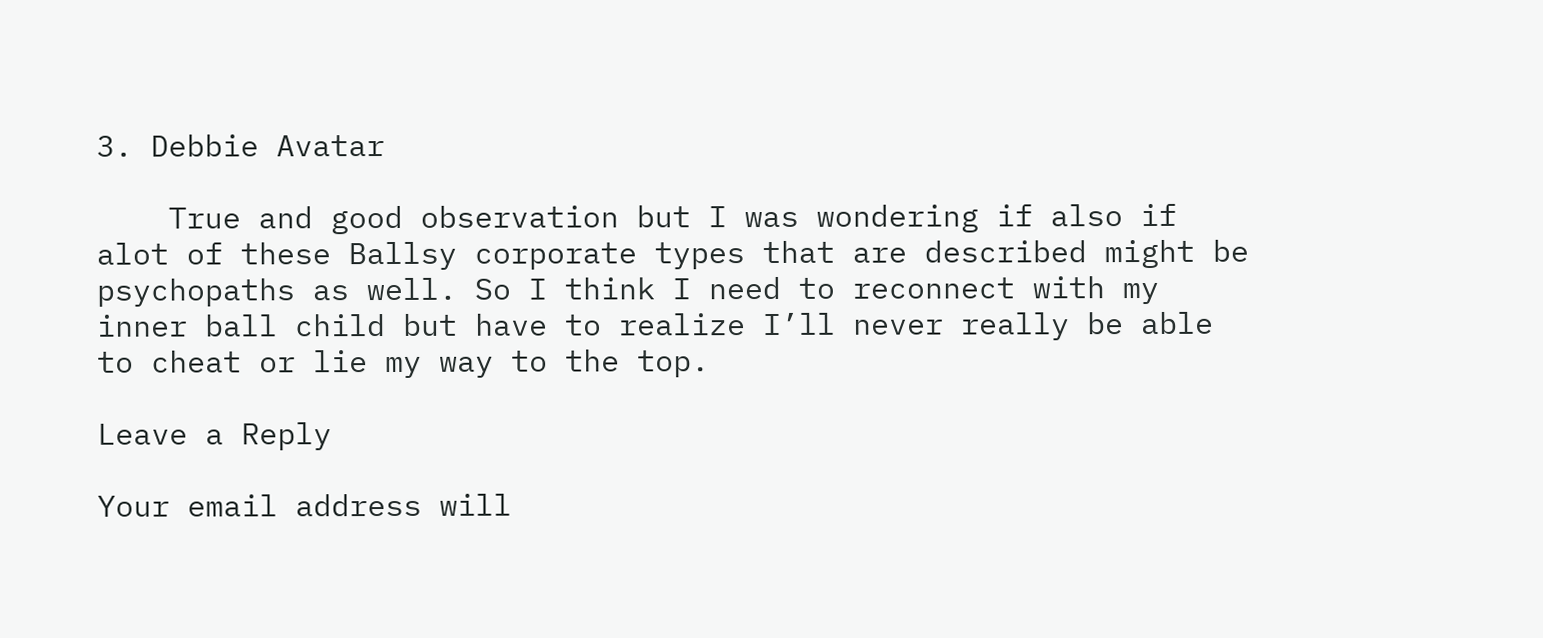3. Debbie Avatar

    True and good observation but I was wondering if also if alot of these Ballsy corporate types that are described might be psychopaths as well. So I think I need to reconnect with my inner ball child but have to realize I’ll never really be able to cheat or lie my way to the top.

Leave a Reply

Your email address will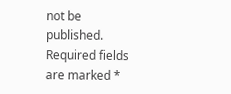not be published. Required fields are marked *